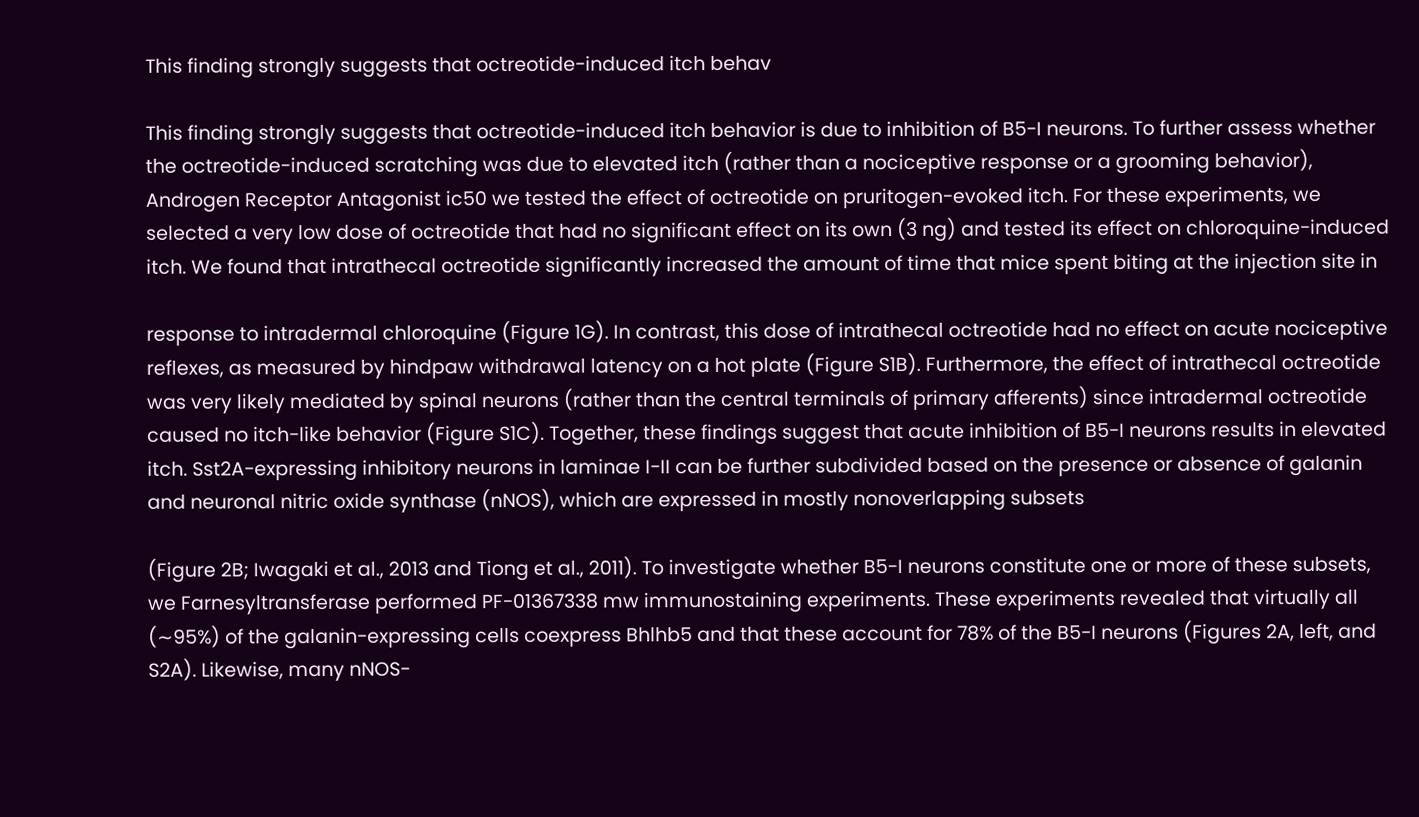This finding strongly suggests that octreotide-induced itch behav

This finding strongly suggests that octreotide-induced itch behavior is due to inhibition of B5-I neurons. To further assess whether the octreotide-induced scratching was due to elevated itch (rather than a nociceptive response or a grooming behavior), Androgen Receptor Antagonist ic50 we tested the effect of octreotide on pruritogen-evoked itch. For these experiments, we selected a very low dose of octreotide that had no significant effect on its own (3 ng) and tested its effect on chloroquine-induced itch. We found that intrathecal octreotide significantly increased the amount of time that mice spent biting at the injection site in

response to intradermal chloroquine (Figure 1G). In contrast, this dose of intrathecal octreotide had no effect on acute nociceptive reflexes, as measured by hindpaw withdrawal latency on a hot plate (Figure S1B). Furthermore, the effect of intrathecal octreotide was very likely mediated by spinal neurons (rather than the central terminals of primary afferents) since intradermal octreotide caused no itch-like behavior (Figure S1C). Together, these findings suggest that acute inhibition of B5-I neurons results in elevated itch. Sst2A-expressing inhibitory neurons in laminae I-II can be further subdivided based on the presence or absence of galanin and neuronal nitric oxide synthase (nNOS), which are expressed in mostly nonoverlapping subsets

(Figure 2B; Iwagaki et al., 2013 and Tiong et al., 2011). To investigate whether B5-I neurons constitute one or more of these subsets, we Farnesyltransferase performed PF-01367338 mw immunostaining experiments. These experiments revealed that virtually all (∼95%) of the galanin-expressing cells coexpress Bhlhb5 and that these account for 78% of the B5-I neurons (Figures 2A, left, and S2A). Likewise, many nNOS-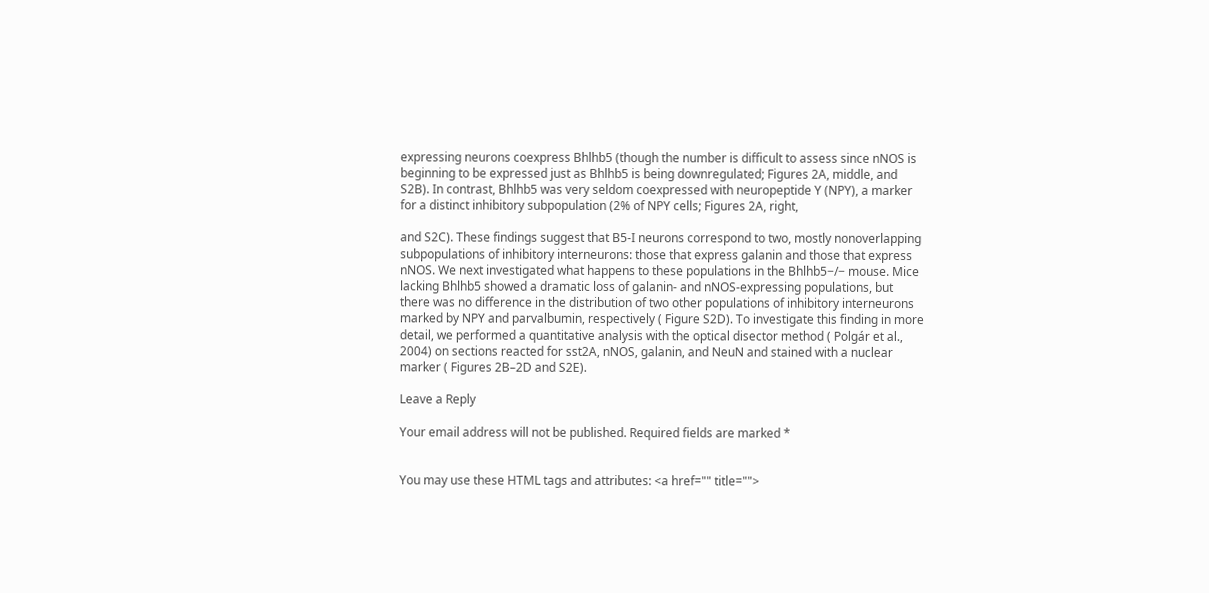expressing neurons coexpress Bhlhb5 (though the number is difficult to assess since nNOS is beginning to be expressed just as Bhlhb5 is being downregulated; Figures 2A, middle, and S2B). In contrast, Bhlhb5 was very seldom coexpressed with neuropeptide Y (NPY), a marker for a distinct inhibitory subpopulation (2% of NPY cells; Figures 2A, right,

and S2C). These findings suggest that B5-I neurons correspond to two, mostly nonoverlapping subpopulations of inhibitory interneurons: those that express galanin and those that express nNOS. We next investigated what happens to these populations in the Bhlhb5−/− mouse. Mice lacking Bhlhb5 showed a dramatic loss of galanin- and nNOS-expressing populations, but there was no difference in the distribution of two other populations of inhibitory interneurons marked by NPY and parvalbumin, respectively ( Figure S2D). To investigate this finding in more detail, we performed a quantitative analysis with the optical disector method ( Polgár et al., 2004) on sections reacted for sst2A, nNOS, galanin, and NeuN and stained with a nuclear marker ( Figures 2B–2D and S2E).

Leave a Reply

Your email address will not be published. Required fields are marked *


You may use these HTML tags and attributes: <a href="" title="">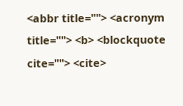<abbr title=""> <acronym title=""> <b> <blockquote cite=""> <cite>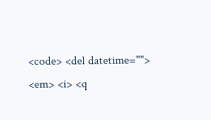<code> <del datetime=""> <em> <i> <q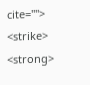cite=""> <strike> <strong>